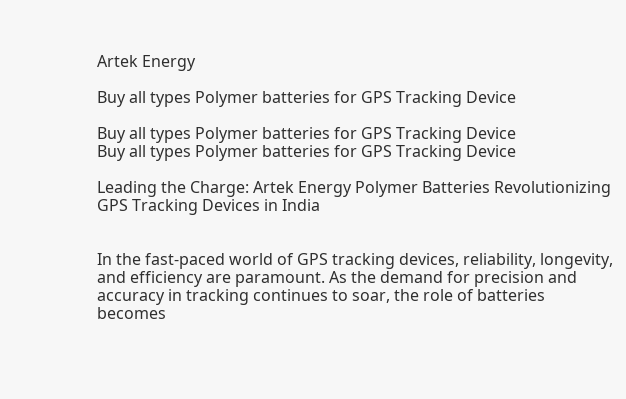Artek Energy

Buy all types Polymer batteries for GPS Tracking Device

Buy all types Polymer batteries for GPS Tracking Device
Buy all types Polymer batteries for GPS Tracking Device

Leading the Charge: Artek Energy Polymer Batteries Revolutionizing GPS Tracking Devices in India


In the fast-paced world of GPS tracking devices, reliability, longevity, and efficiency are paramount. As the demand for precision and accuracy in tracking continues to soar, the role of batteries becomes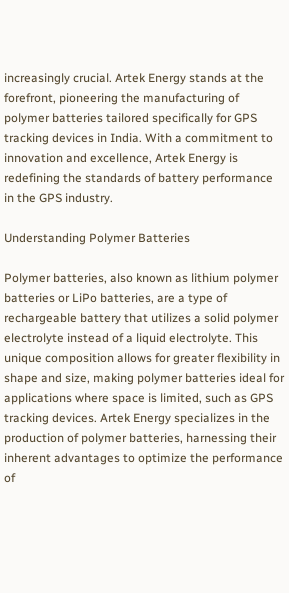increasingly crucial. Artek Energy stands at the forefront, pioneering the manufacturing of polymer batteries tailored specifically for GPS tracking devices in India. With a commitment to innovation and excellence, Artek Energy is redefining the standards of battery performance in the GPS industry.

Understanding Polymer Batteries

Polymer batteries, also known as lithium polymer batteries or LiPo batteries, are a type of rechargeable battery that utilizes a solid polymer electrolyte instead of a liquid electrolyte. This unique composition allows for greater flexibility in shape and size, making polymer batteries ideal for applications where space is limited, such as GPS tracking devices. Artek Energy specializes in the production of polymer batteries, harnessing their inherent advantages to optimize the performance of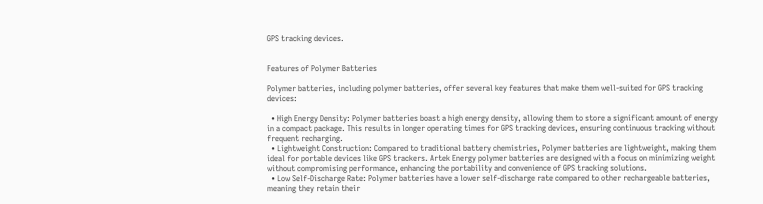GPS tracking devices.


Features of Polymer Batteries

Polymer batteries, including polymer batteries, offer several key features that make them well-suited for GPS tracking devices:

  • High Energy Density: Polymer batteries boast a high energy density, allowing them to store a significant amount of energy in a compact package. This results in longer operating times for GPS tracking devices, ensuring continuous tracking without frequent recharging.
  • Lightweight Construction: Compared to traditional battery chemistries, Polymer batteries are lightweight, making them ideal for portable devices like GPS trackers. Artek Energy polymer batteries are designed with a focus on minimizing weight without compromising performance, enhancing the portability and convenience of GPS tracking solutions.
  • Low Self-Discharge Rate: Polymer batteries have a lower self-discharge rate compared to other rechargeable batteries, meaning they retain their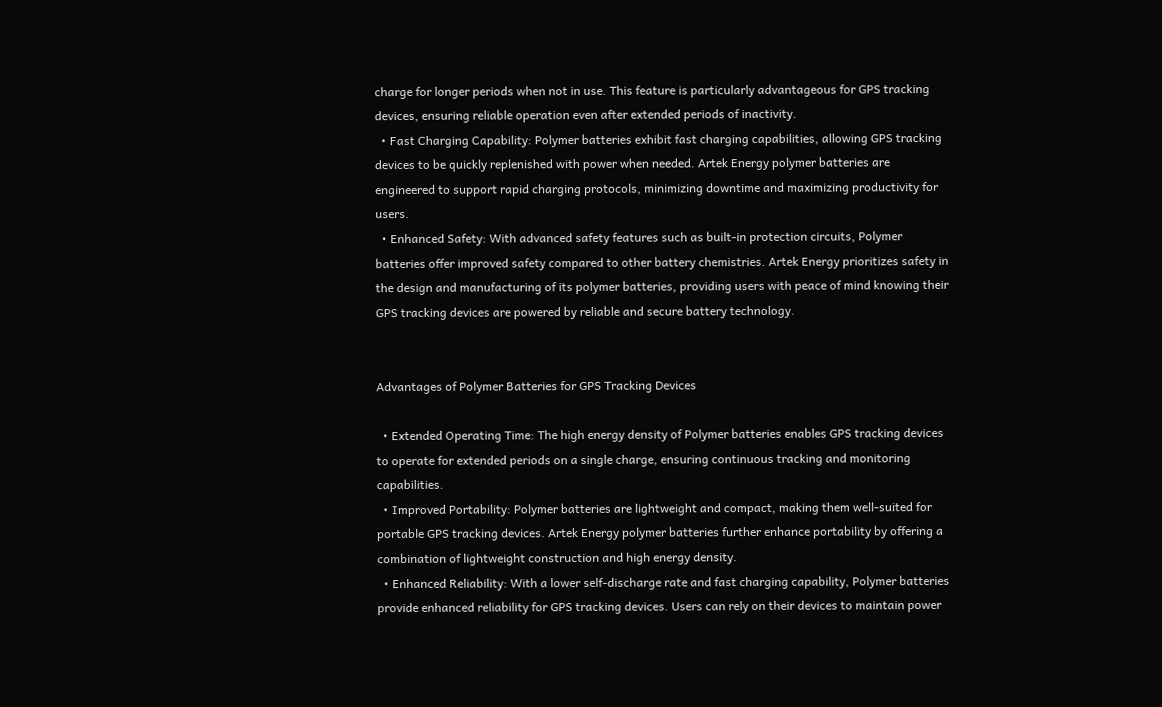charge for longer periods when not in use. This feature is particularly advantageous for GPS tracking devices, ensuring reliable operation even after extended periods of inactivity.
  • Fast Charging Capability: Polymer batteries exhibit fast charging capabilities, allowing GPS tracking devices to be quickly replenished with power when needed. Artek Energy polymer batteries are engineered to support rapid charging protocols, minimizing downtime and maximizing productivity for users.
  • Enhanced Safety: With advanced safety features such as built-in protection circuits, Polymer batteries offer improved safety compared to other battery chemistries. Artek Energy prioritizes safety in the design and manufacturing of its polymer batteries, providing users with peace of mind knowing their GPS tracking devices are powered by reliable and secure battery technology.


Advantages of Polymer Batteries for GPS Tracking Devices

  • Extended Operating Time: The high energy density of Polymer batteries enables GPS tracking devices to operate for extended periods on a single charge, ensuring continuous tracking and monitoring capabilities.
  • Improved Portability: Polymer batteries are lightweight and compact, making them well-suited for portable GPS tracking devices. Artek Energy polymer batteries further enhance portability by offering a combination of lightweight construction and high energy density.
  • Enhanced Reliability: With a lower self-discharge rate and fast charging capability, Polymer batteries provide enhanced reliability for GPS tracking devices. Users can rely on their devices to maintain power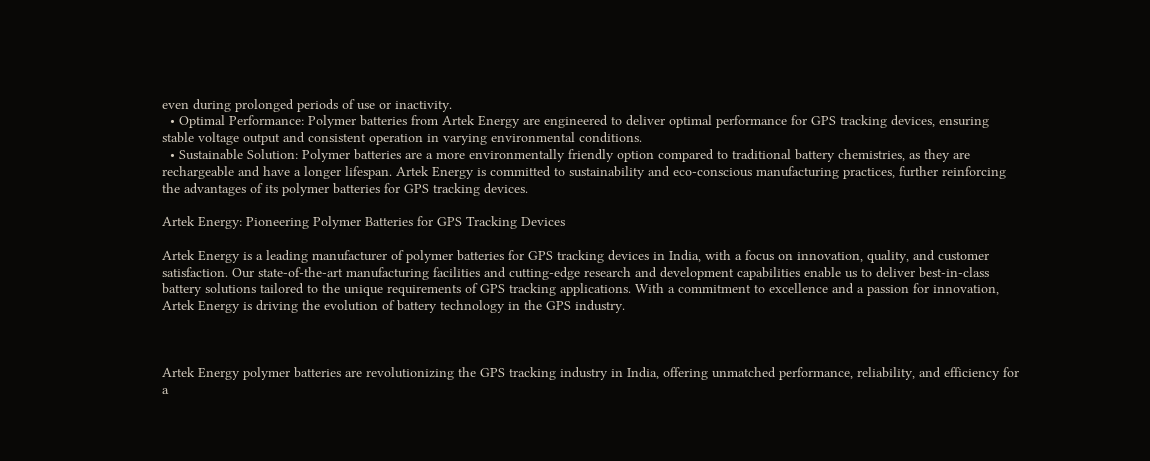even during prolonged periods of use or inactivity.
  • Optimal Performance: Polymer batteries from Artek Energy are engineered to deliver optimal performance for GPS tracking devices, ensuring stable voltage output and consistent operation in varying environmental conditions.
  • Sustainable Solution: Polymer batteries are a more environmentally friendly option compared to traditional battery chemistries, as they are rechargeable and have a longer lifespan. Artek Energy is committed to sustainability and eco-conscious manufacturing practices, further reinforcing the advantages of its polymer batteries for GPS tracking devices.

Artek Energy: Pioneering Polymer Batteries for GPS Tracking Devices

Artek Energy is a leading manufacturer of polymer batteries for GPS tracking devices in India, with a focus on innovation, quality, and customer satisfaction. Our state-of-the-art manufacturing facilities and cutting-edge research and development capabilities enable us to deliver best-in-class battery solutions tailored to the unique requirements of GPS tracking applications. With a commitment to excellence and a passion for innovation, Artek Energy is driving the evolution of battery technology in the GPS industry.



Artek Energy polymer batteries are revolutionizing the GPS tracking industry in India, offering unmatched performance, reliability, and efficiency for a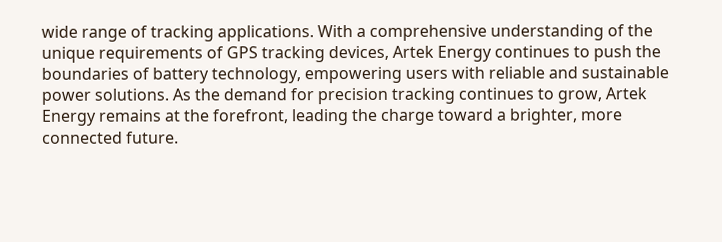wide range of tracking applications. With a comprehensive understanding of the unique requirements of GPS tracking devices, Artek Energy continues to push the boundaries of battery technology, empowering users with reliable and sustainable power solutions. As the demand for precision tracking continues to grow, Artek Energy remains at the forefront, leading the charge toward a brighter, more connected future.